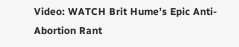Video: WATCH Brit Hume’s Epic Anti-Abortion Rant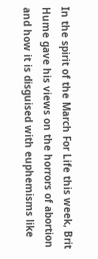In the spirit of the March For Life this week, Brit Hume gave his views on the horrors of abortion and how it is disguised with euphemisms like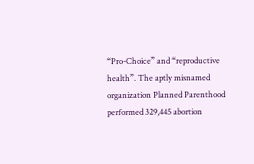“Pro-Choice” and “reproductive health”. The aptly misnamed organization Planned Parenthood performed 329,445 abortion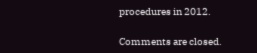procedures in 2012.

Comments are closed.